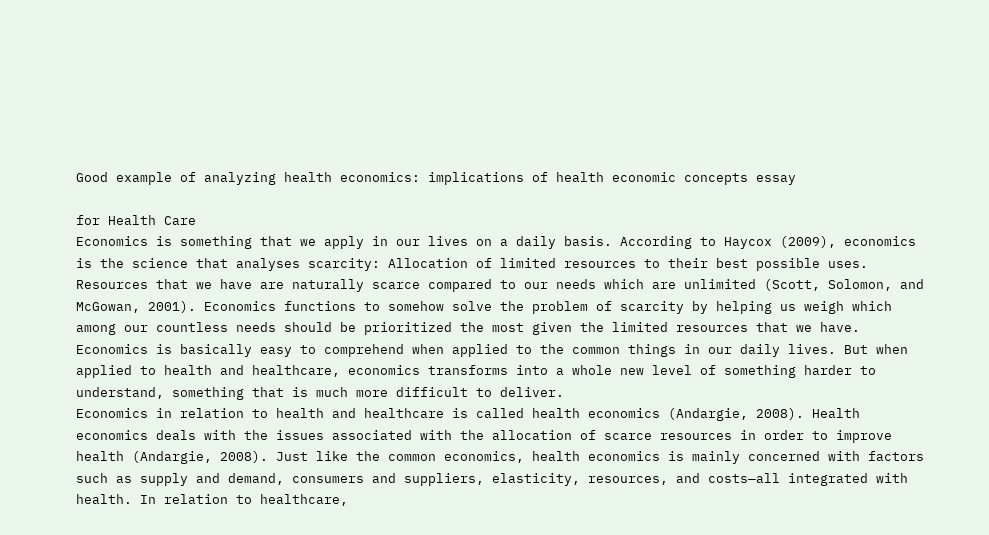Good example of analyzing health economics: implications of health economic concepts essay

for Health Care
Economics is something that we apply in our lives on a daily basis. According to Haycox (2009), economics is the science that analyses scarcity: Allocation of limited resources to their best possible uses. Resources that we have are naturally scarce compared to our needs which are unlimited (Scott, Solomon, and McGowan, 2001). Economics functions to somehow solve the problem of scarcity by helping us weigh which among our countless needs should be prioritized the most given the limited resources that we have. Economics is basically easy to comprehend when applied to the common things in our daily lives. But when applied to health and healthcare, economics transforms into a whole new level of something harder to understand, something that is much more difficult to deliver.
Economics in relation to health and healthcare is called health economics (Andargie, 2008). Health economics deals with the issues associated with the allocation of scarce resources in order to improve health (Andargie, 2008). Just like the common economics, health economics is mainly concerned with factors such as supply and demand, consumers and suppliers, elasticity, resources, and costs—all integrated with health. In relation to healthcare,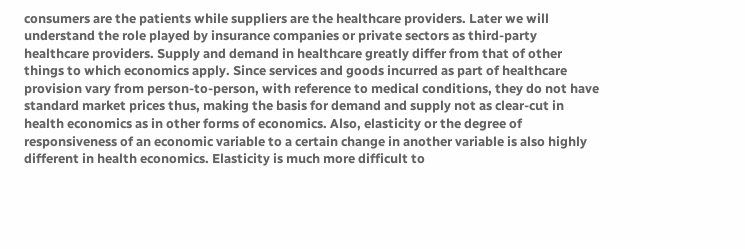consumers are the patients while suppliers are the healthcare providers. Later we will understand the role played by insurance companies or private sectors as third-party healthcare providers. Supply and demand in healthcare greatly differ from that of other things to which economics apply. Since services and goods incurred as part of healthcare provision vary from person-to-person, with reference to medical conditions, they do not have standard market prices thus, making the basis for demand and supply not as clear-cut in health economics as in other forms of economics. Also, elasticity or the degree of responsiveness of an economic variable to a certain change in another variable is also highly different in health economics. Elasticity is much more difficult to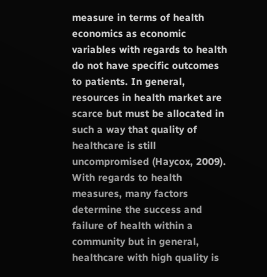measure in terms of health economics as economic variables with regards to health do not have specific outcomes to patients. In general, resources in health market are scarce but must be allocated in such a way that quality of healthcare is still uncompromised (Haycox, 2009). With regards to health measures, many factors determine the success and failure of health within a community but in general, healthcare with high quality is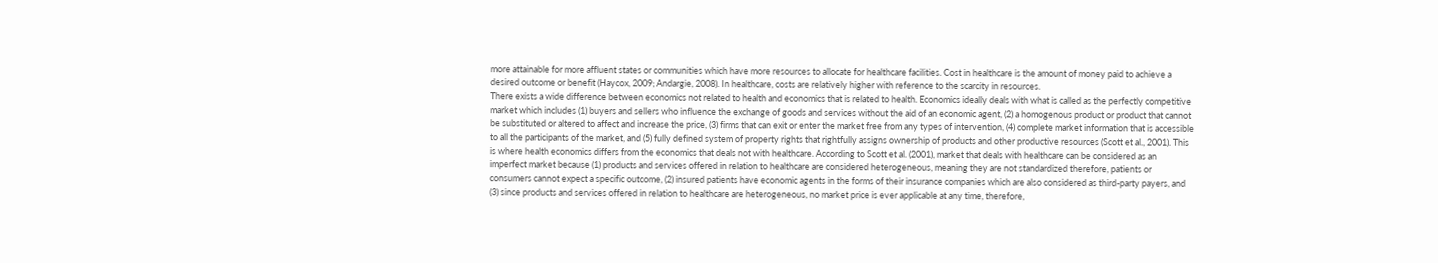more attainable for more affluent states or communities which have more resources to allocate for healthcare facilities. Cost in healthcare is the amount of money paid to achieve a desired outcome or benefit (Haycox, 2009; Andargie, 2008). In healthcare, costs are relatively higher with reference to the scarcity in resources.
There exists a wide difference between economics not related to health and economics that is related to health. Economics ideally deals with what is called as the perfectly competitive market which includes (1) buyers and sellers who influence the exchange of goods and services without the aid of an economic agent, (2) a homogenous product or product that cannot be substituted or altered to affect and increase the price, (3) firms that can exit or enter the market free from any types of intervention, (4) complete market information that is accessible to all the participants of the market, and (5) fully defined system of property rights that rightfully assigns ownership of products and other productive resources (Scott et al., 2001). This is where health economics differs from the economics that deals not with healthcare. According to Scott et al. (2001), market that deals with healthcare can be considered as an imperfect market because (1) products and services offered in relation to healthcare are considered heterogeneous, meaning they are not standardized therefore, patients or consumers cannot expect a specific outcome, (2) insured patients have economic agents in the forms of their insurance companies which are also considered as third-party payers, and (3) since products and services offered in relation to healthcare are heterogeneous, no market price is ever applicable at any time, therefore,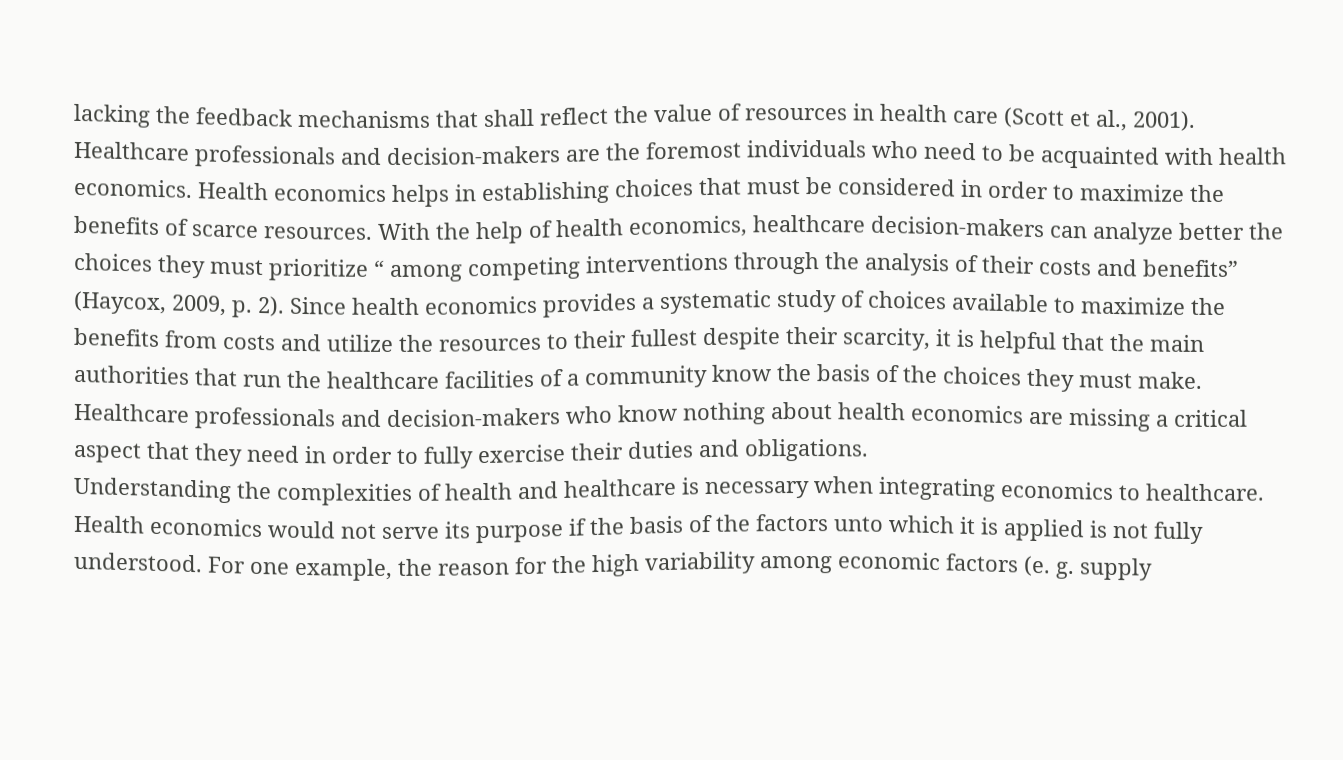lacking the feedback mechanisms that shall reflect the value of resources in health care (Scott et al., 2001).
Healthcare professionals and decision-makers are the foremost individuals who need to be acquainted with health economics. Health economics helps in establishing choices that must be considered in order to maximize the benefits of scarce resources. With the help of health economics, healthcare decision-makers can analyze better the choices they must prioritize “ among competing interventions through the analysis of their costs and benefits” (Haycox, 2009, p. 2). Since health economics provides a systematic study of choices available to maximize the benefits from costs and utilize the resources to their fullest despite their scarcity, it is helpful that the main authorities that run the healthcare facilities of a community know the basis of the choices they must make. Healthcare professionals and decision-makers who know nothing about health economics are missing a critical aspect that they need in order to fully exercise their duties and obligations.
Understanding the complexities of health and healthcare is necessary when integrating economics to healthcare. Health economics would not serve its purpose if the basis of the factors unto which it is applied is not fully understood. For one example, the reason for the high variability among economic factors (e. g. supply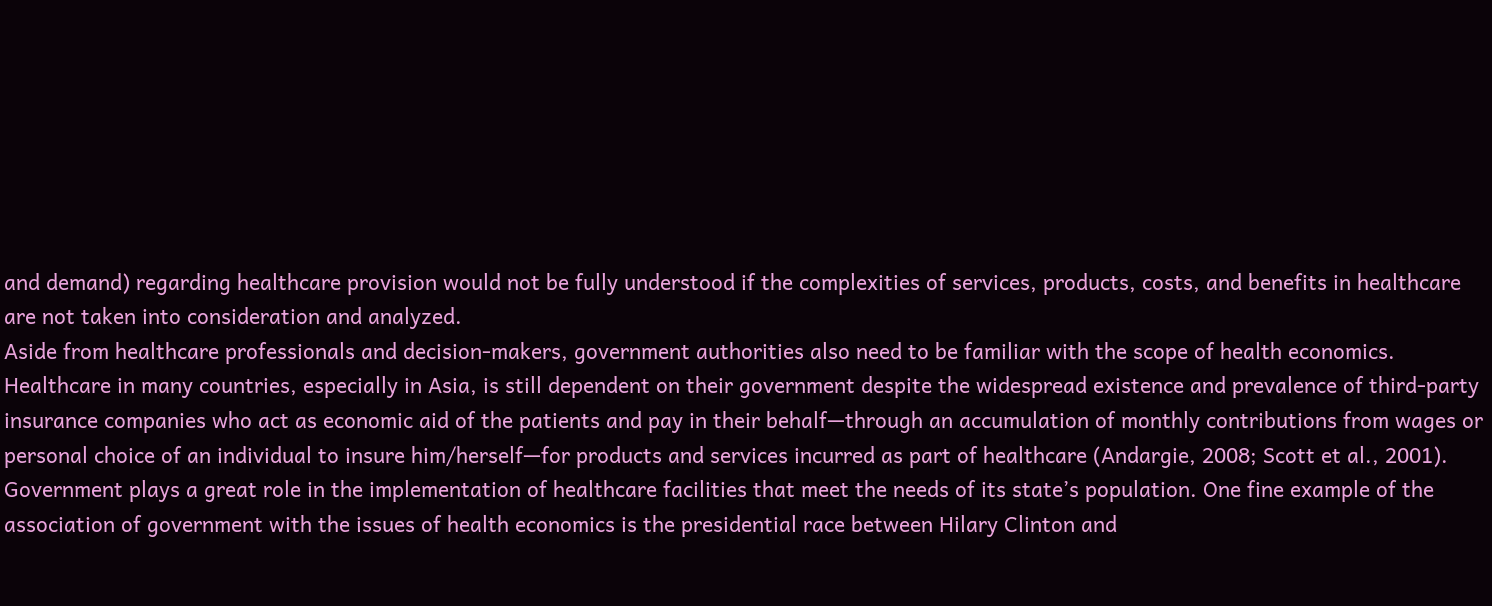and demand) regarding healthcare provision would not be fully understood if the complexities of services, products, costs, and benefits in healthcare are not taken into consideration and analyzed.
Aside from healthcare professionals and decision-makers, government authorities also need to be familiar with the scope of health economics. Healthcare in many countries, especially in Asia, is still dependent on their government despite the widespread existence and prevalence of third-party insurance companies who act as economic aid of the patients and pay in their behalf—through an accumulation of monthly contributions from wages or personal choice of an individual to insure him/herself—for products and services incurred as part of healthcare (Andargie, 2008; Scott et al., 2001). Government plays a great role in the implementation of healthcare facilities that meet the needs of its state’s population. One fine example of the association of government with the issues of health economics is the presidential race between Hilary Clinton and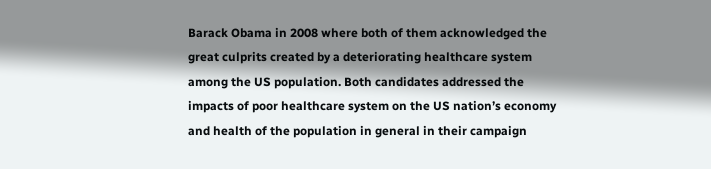Barack Obama in 2008 where both of them acknowledged the great culprits created by a deteriorating healthcare system among the US population. Both candidates addressed the impacts of poor healthcare system on the US nation’s economy and health of the population in general in their campaign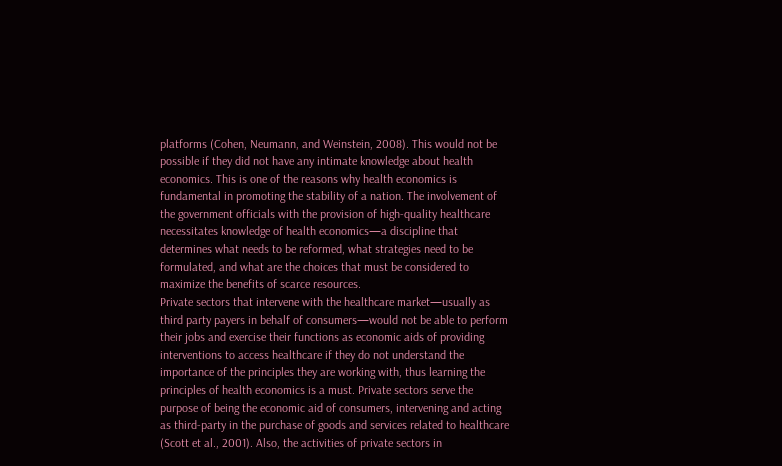platforms (Cohen, Neumann, and Weinstein, 2008). This would not be possible if they did not have any intimate knowledge about health economics. This is one of the reasons why health economics is fundamental in promoting the stability of a nation. The involvement of the government officials with the provision of high-quality healthcare necessitates knowledge of health economics—a discipline that determines what needs to be reformed, what strategies need to be formulated, and what are the choices that must be considered to maximize the benefits of scarce resources.
Private sectors that intervene with the healthcare market—usually as third party payers in behalf of consumers—would not be able to perform their jobs and exercise their functions as economic aids of providing interventions to access healthcare if they do not understand the importance of the principles they are working with, thus learning the principles of health economics is a must. Private sectors serve the purpose of being the economic aid of consumers, intervening and acting as third-party in the purchase of goods and services related to healthcare (Scott et al., 2001). Also, the activities of private sectors in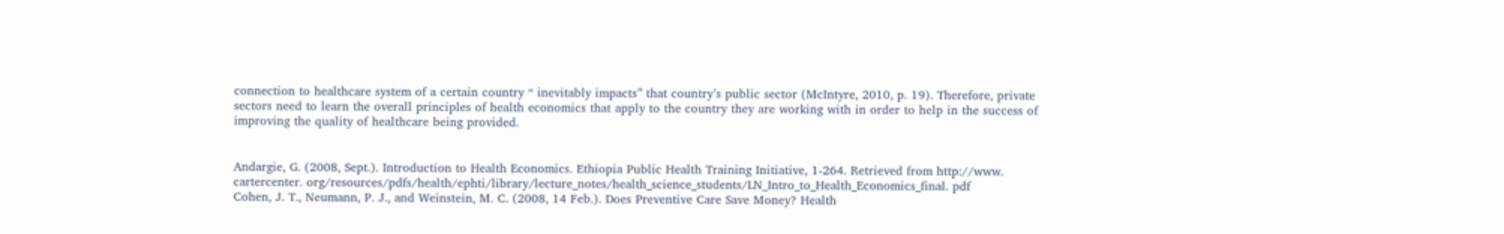connection to healthcare system of a certain country “ inevitably impacts” that country’s public sector (McIntyre, 2010, p. 19). Therefore, private sectors need to learn the overall principles of health economics that apply to the country they are working with in order to help in the success of improving the quality of healthcare being provided.


Andargie, G. (2008, Sept.). Introduction to Health Economics. Ethiopia Public Health Training Initiative, 1-264. Retrieved from http://www. cartercenter. org/resources/pdfs/health/ephti/library/lecture_notes/health_science_students/LN_Intro_to_Health_Economics_final. pdf
Cohen, J. T., Neumann, P. J., and Weinstein, M. C. (2008, 14 Feb.). Does Preventive Care Save Money? Health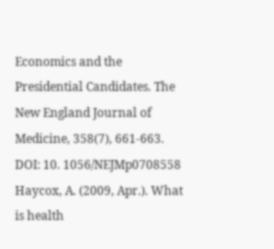Economics and the Presidential Candidates. The New England Journal of Medicine, 358(7), 661-663. DOI: 10. 1056/NEJMp0708558
Haycox, A. (2009, Apr.). What is health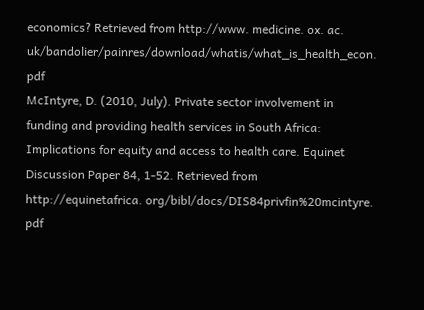economics? Retrieved from http://www. medicine. ox. ac. uk/bandolier/painres/download/whatis/what_is_health_econ. pdf
McIntyre, D. (2010, July). Private sector involvement in funding and providing health services in South Africa: Implications for equity and access to health care. Equinet Discussion Paper 84, 1-52. Retrieved from http://equinetafrica. org/bibl/docs/DIS84privfin%20mcintyre. pdf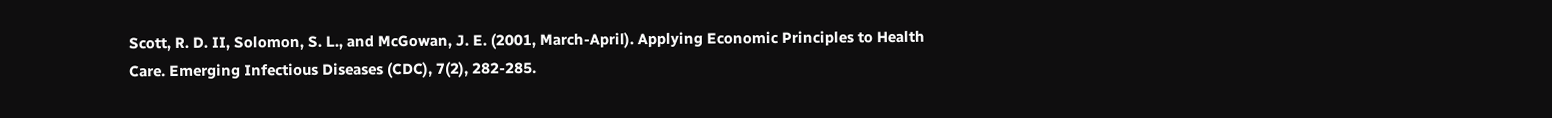Scott, R. D. II, Solomon, S. L., and McGowan, J. E. (2001, March-April). Applying Economic Principles to Health Care. Emerging Infectious Diseases (CDC), 7(2), 282-285.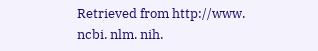Retrieved from http://www. ncbi. nlm. nih.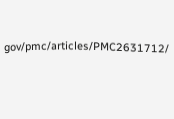gov/pmc/articles/PMC2631712/